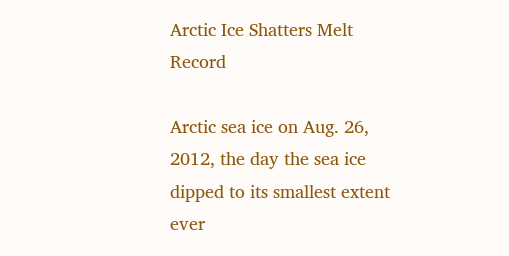Arctic Ice Shatters Melt Record

Arctic sea ice on Aug. 26, 2012, the day the sea ice dipped to its smallest extent ever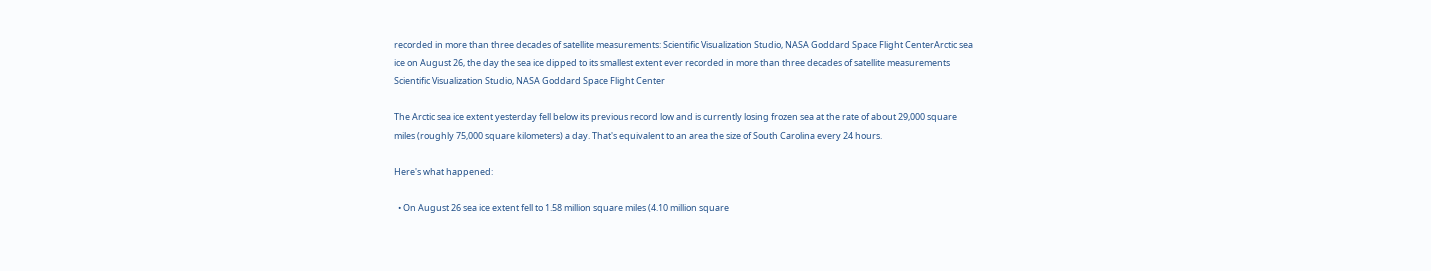recorded in more than three decades of satellite measurements: Scientific Visualization Studio, NASA Goddard Space Flight CenterArctic sea ice on August 26, the day the sea ice dipped to its smallest extent ever recorded in more than three decades of satellite measurements Scientific Visualization Studio, NASA Goddard Space Flight Center

The Arctic sea ice extent yesterday fell below its previous record low and is currently losing frozen sea at the rate of about 29,000 square miles (roughly 75,000 square kilometers) a day. That's equivalent to an area the size of South Carolina every 24 hours.

Here's what happened:

  • On August 26 sea ice extent fell to 1.58 million square miles (4.10 million square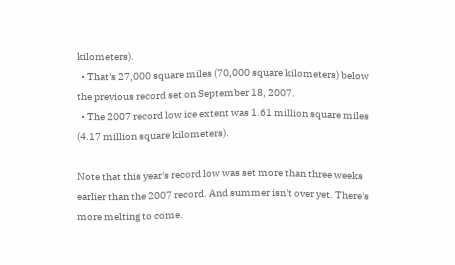kilometers).
  • That's 27,000 square miles (70,000 square kilometers) below the previous record set on September 18, 2007.
  • The 2007 record low ice extent was 1.61 million square miles (4.17 million square kilometers).

Note that this year's record low was set more than three weeks earlier than the 2007 record. And summer isn't over yet. There's more melting to come.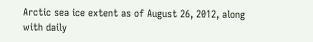Arctic sea ice extent as of August 26, 2012, along with daily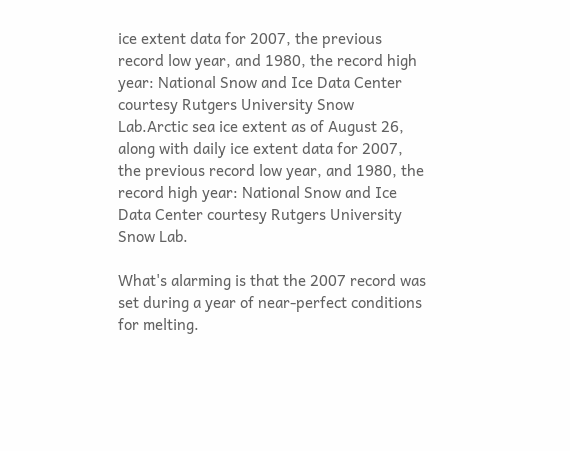ice extent data for 2007, the previous record low year, and 1980, the record high year: National Snow and Ice Data Center courtesy Rutgers University Snow Lab.Arctic sea ice extent as of August 26, along with daily ice extent data for 2007, the previous record low year, and 1980, the record high year: National Snow and Ice Data Center courtesy Rutgers University Snow Lab.

What's alarming is that the 2007 record was set during a year of near-perfect conditions for melting.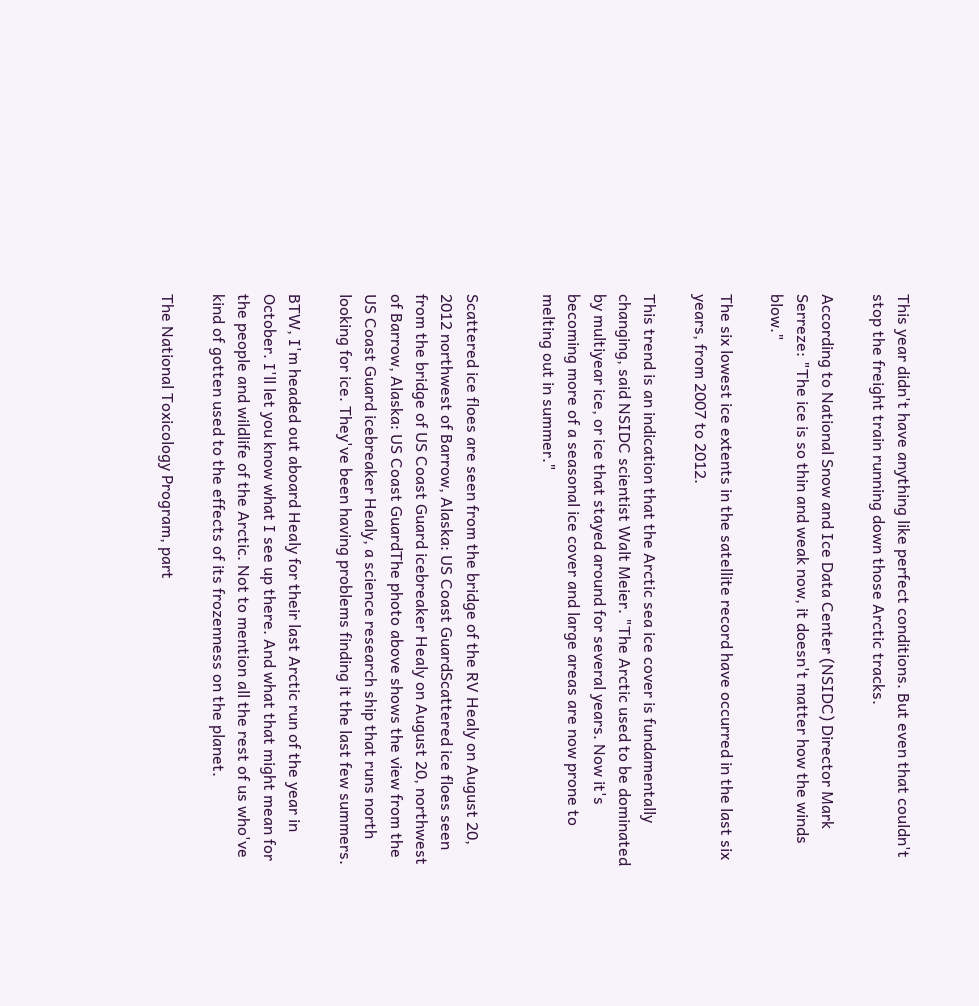This year didn't have anything like perfect conditions. But even that couldn't stop the freight train running down those Arctic tracks.

According to National Snow and Ice Data Center (NSIDC) Director Mark Serreze: "The ice is so thin and weak now, it doesn't matter how the winds blow."

The six lowest ice extents in the satellite record have occurred in the last six years, from 2007 to 2012.

This trend is an indication that the Arctic sea ice cover is fundamentally changing, said NSIDC scientist Walt Meier. "The Arctic used to be dominated by multiyear ice, or ice that stayed around for several years. Now it's becoming more of a seasonal ice cover and large areas are now prone to melting out in summer."


Scattered ice floes are seen from the bridge of the RV Healy on August 20, 2012 northwest of Barrow, Alaska: US Coast GuardScattered ice floes seen from the bridge of US Coast Guard icebreaker Healy on August 20, northwest of Barrow, Alaska: US Coast GuardThe photo above shows the view from the US Coast Guard icebreaker Healy, a science research ship that runs north looking for ice. They've been having problems finding it the last few summers.

BTW, I'm headed out aboard Healy for their last Arctic run of the year in October. I'll let you know what I see up there. And what that might mean for the people and wildlife of the Arctic. Not to mention all the rest of us who've kind of gotten used to the effects of its frozenness on the planet.

The National Toxicology Program, part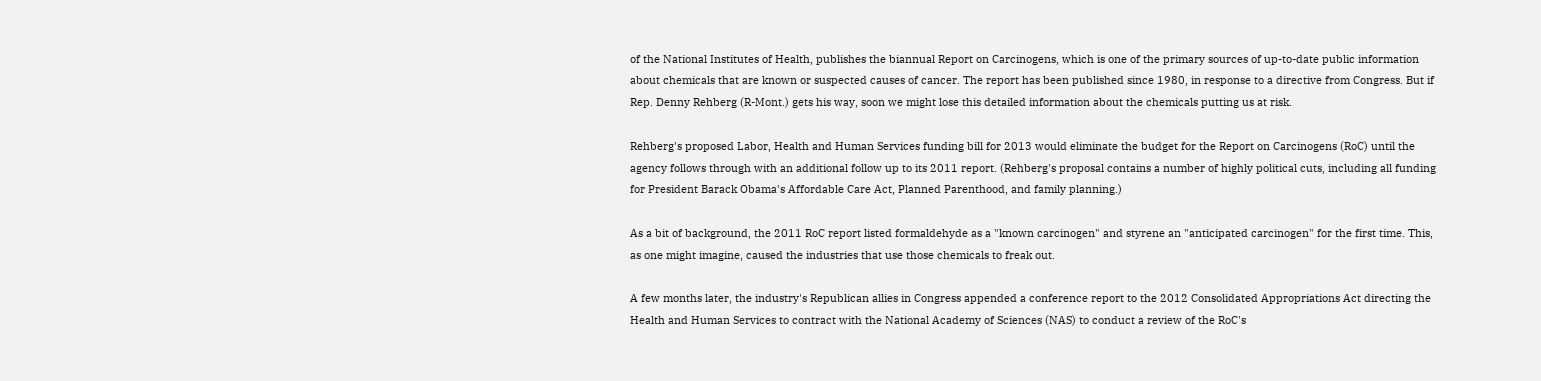of the National Institutes of Health, publishes the biannual Report on Carcinogens, which is one of the primary sources of up-to-date public information about chemicals that are known or suspected causes of cancer. The report has been published since 1980, in response to a directive from Congress. But if Rep. Denny Rehberg (R-Mont.) gets his way, soon we might lose this detailed information about the chemicals putting us at risk.

Rehberg's proposed Labor, Health and Human Services funding bill for 2013 would eliminate the budget for the Report on Carcinogens (RoC) until the agency follows through with an additional follow up to its 2011 report. (Rehberg's proposal contains a number of highly political cuts, including all funding for President Barack Obama's Affordable Care Act, Planned Parenthood, and family planning.)

As a bit of background, the 2011 RoC report listed formaldehyde as a "known carcinogen" and styrene an "anticipated carcinogen" for the first time. This, as one might imagine, caused the industries that use those chemicals to freak out.

A few months later, the industry's Republican allies in Congress appended a conference report to the 2012 Consolidated Appropriations Act directing the Health and Human Services to contract with the National Academy of Sciences (NAS) to conduct a review of the RoC's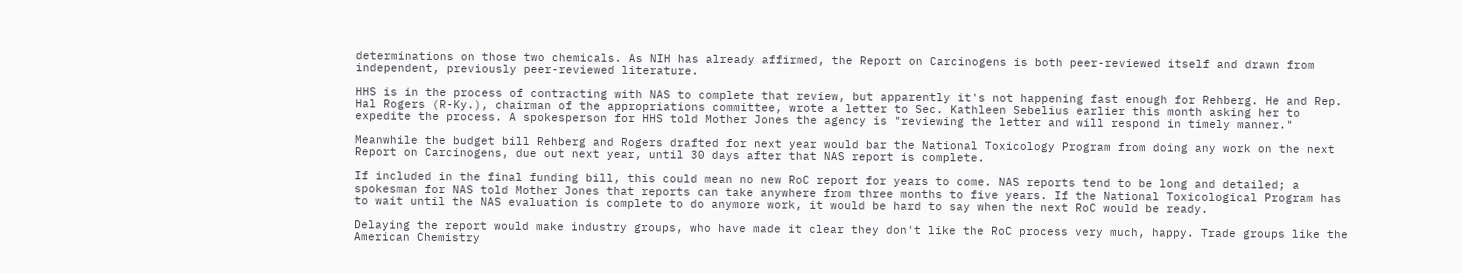determinations on those two chemicals. As NIH has already affirmed, the Report on Carcinogens is both peer-reviewed itself and drawn from independent, previously peer-reviewed literature.

HHS is in the process of contracting with NAS to complete that review, but apparently it's not happening fast enough for Rehberg. He and Rep. Hal Rogers (R-Ky.), chairman of the appropriations committee, wrote a letter to Sec. Kathleen Sebelius earlier this month asking her to expedite the process. A spokesperson for HHS told Mother Jones the agency is "reviewing the letter and will respond in timely manner."

Meanwhile the budget bill Rehberg and Rogers drafted for next year would bar the National Toxicology Program from doing any work on the next Report on Carcinogens, due out next year, until 30 days after that NAS report is complete.

If included in the final funding bill, this could mean no new RoC report for years to come. NAS reports tend to be long and detailed; a spokesman for NAS told Mother Jones that reports can take anywhere from three months to five years. If the National Toxicological Program has to wait until the NAS evaluation is complete to do anymore work, it would be hard to say when the next RoC would be ready.

Delaying the report would make industry groups, who have made it clear they don't like the RoC process very much, happy. Trade groups like the American Chemistry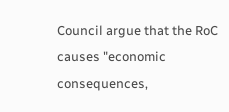Council argue that the RoC causes "economic consequences,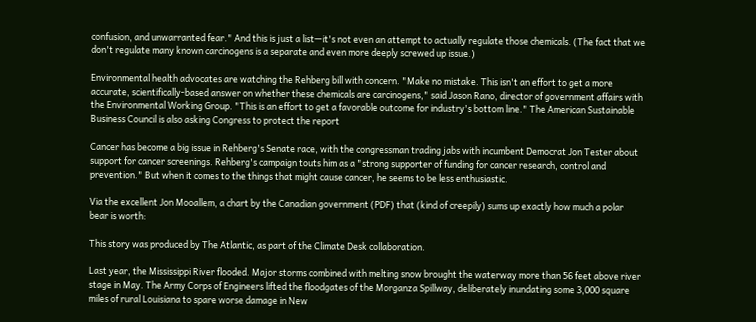confusion, and unwarranted fear." And this is just a list—it's not even an attempt to actually regulate those chemicals. (The fact that we don't regulate many known carcinogens is a separate and even more deeply screwed up issue.)

Environmental health advocates are watching the Rehberg bill with concern. "Make no mistake. This isn't an effort to get a more accurate, scientifically-based answer on whether these chemicals are carcinogens," said Jason Rano, director of government affairs with the Environmental Working Group. "This is an effort to get a favorable outcome for industry's bottom line." The American Sustainable Business Council is also asking Congress to protect the report

Cancer has become a big issue in Rehberg's Senate race, with the congressman trading jabs with incumbent Democrat Jon Tester about support for cancer screenings. Rehberg's campaign touts him as a "strong supporter of funding for cancer research, control and prevention." But when it comes to the things that might cause cancer, he seems to be less enthusiastic.

Via the excellent Jon Mooallem, a chart by the Canadian government (PDF) that (kind of creepily) sums up exactly how much a polar bear is worth:

This story was produced by The Atlantic, as part of the Climate Desk collaboration.

Last year, the Mississippi River flooded. Major storms combined with melting snow brought the waterway more than 56 feet above river stage in May. The Army Corps of Engineers lifted the floodgates of the Morganza Spillway, deliberately inundating some 3,000 square miles of rural Louisiana to spare worse damage in New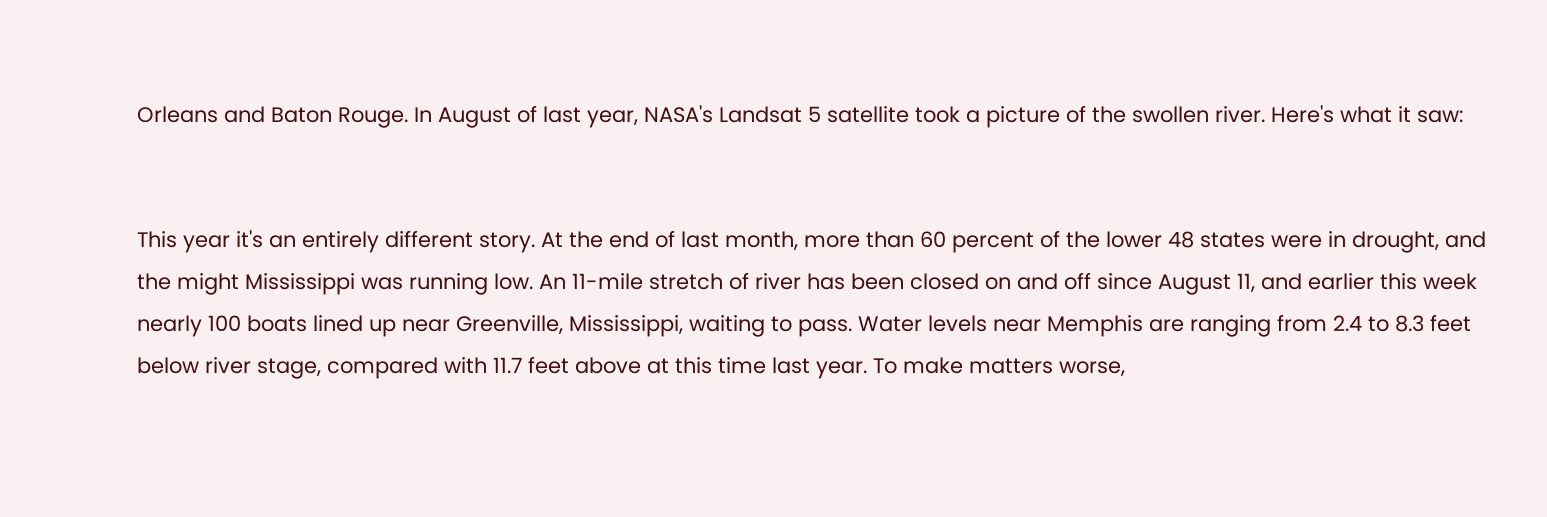Orleans and Baton Rouge. In August of last year, NASA's Landsat 5 satellite took a picture of the swollen river. Here's what it saw:


This year it's an entirely different story. At the end of last month, more than 60 percent of the lower 48 states were in drought, and the might Mississippi was running low. An 11-mile stretch of river has been closed on and off since August 11, and earlier this week nearly 100 boats lined up near Greenville, Mississippi, waiting to pass. Water levels near Memphis are ranging from 2.4 to 8.3 feet below river stage, compared with 11.7 feet above at this time last year. To make matters worse,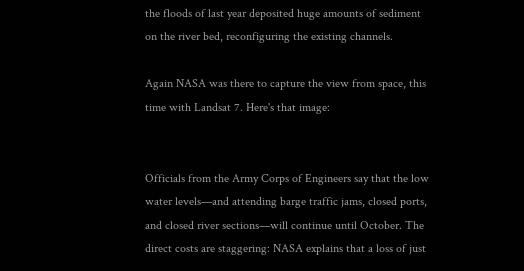the floods of last year deposited huge amounts of sediment on the river bed, reconfiguring the existing channels.

Again NASA was there to capture the view from space, this time with Landsat 7. Here's that image:


Officials from the Army Corps of Engineers say that the low water levels—and attending barge traffic jams, closed ports, and closed river sections—will continue until October. The direct costs are staggering: NASA explains that a loss of just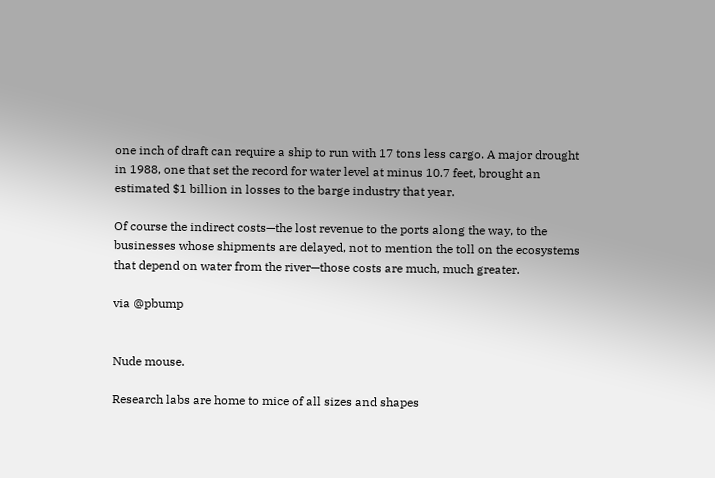one inch of draft can require a ship to run with 17 tons less cargo. A major drought in 1988, one that set the record for water level at minus 10.7 feet, brought an estimated $1 billion in losses to the barge industry that year.

Of course the indirect costs—the lost revenue to the ports along the way, to the businesses whose shipments are delayed, not to mention the toll on the ecosystems that depend on water from the river—those costs are much, much greater.

via @pbump


Nude mouse.

Research labs are home to mice of all sizes and shapes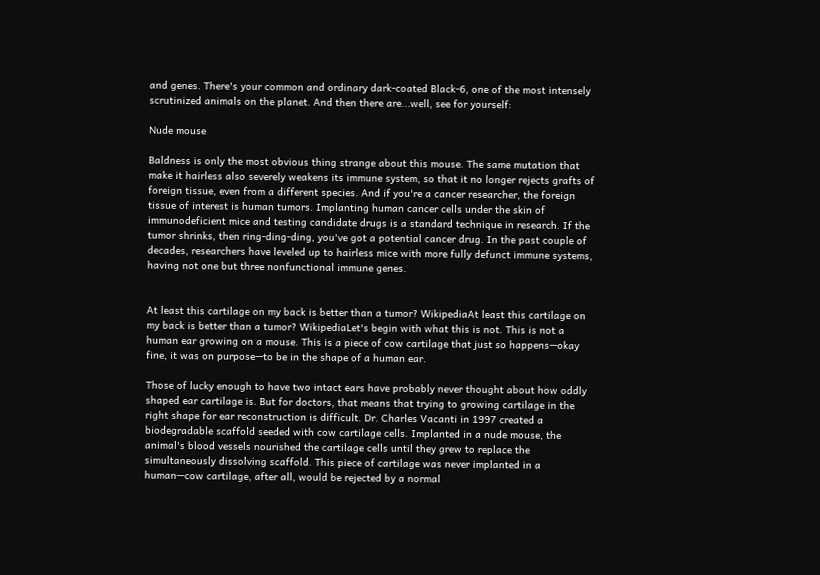and genes. There's your common and ordinary dark-coated Black-6, one of the most intensely scrutinized animals on the planet. And then there are...well, see for yourself:

Nude mouse

Baldness is only the most obvious thing strange about this mouse. The same mutation that make it hairless also severely weakens its immune system, so that it no longer rejects grafts of foreign tissue, even from a different species. And if you're a cancer researcher, the foreign tissue of interest is human tumors. Implanting human cancer cells under the skin of immunodeficient mice and testing candidate drugs is a standard technique in research. If the tumor shrinks, then ring-ding-ding, you've got a potential cancer drug. In the past couple of decades, researchers have leveled up to hairless mice with more fully defunct immune systems, having not one but three nonfunctional immune genes.


At least this cartilage on my back is better than a tumor? WikipediaAt least this cartilage on my back is better than a tumor? WikipediaLet's begin with what this is not. This is not a human ear growing on a mouse. This is a piece of cow cartilage that just so happens—okay fine, it was on purpose—to be in the shape of a human ear.

Those of lucky enough to have two intact ears have probably never thought about how oddly shaped ear cartilage is. But for doctors, that means that trying to growing cartilage in the right shape for ear reconstruction is difficult. Dr. Charles Vacanti in 1997 created a biodegradable scaffold seeded with cow cartilage cells. Implanted in a nude mouse, the animal's blood vessels nourished the cartilage cells until they grew to replace the simultaneously dissolving scaffold. This piece of cartilage was never implanted in a human—cow cartilage, after all, would be rejected by a normal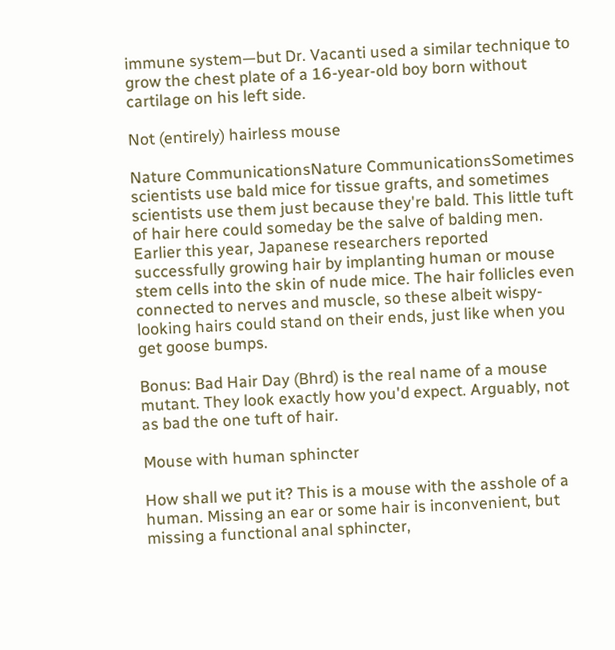immune system—but Dr. Vacanti used a similar technique to grow the chest plate of a 16-year-old boy born without cartilage on his left side.

Not (entirely) hairless mouse

Nature CommunicationsNature CommunicationsSometimes scientists use bald mice for tissue grafts, and sometimes scientists use them just because they're bald. This little tuft of hair here could someday be the salve of balding men. Earlier this year, Japanese researchers reported successfully growing hair by implanting human or mouse stem cells into the skin of nude mice. The hair follicles even connected to nerves and muscle, so these albeit wispy-looking hairs could stand on their ends, just like when you get goose bumps.

Bonus: Bad Hair Day (Bhrd) is the real name of a mouse mutant. They look exactly how you'd expect. Arguably, not as bad the one tuft of hair.

Mouse with human sphincter

How shall we put it? This is a mouse with the asshole of a human. Missing an ear or some hair is inconvenient, but missing a functional anal sphincter,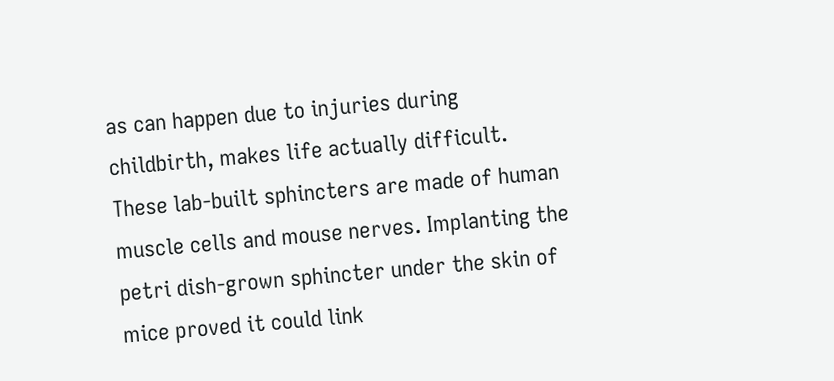as can happen due to injuries during childbirth, makes life actually difficult. These lab-built sphincters are made of human muscle cells and mouse nerves. Implanting the petri dish-grown sphincter under the skin of mice proved it could link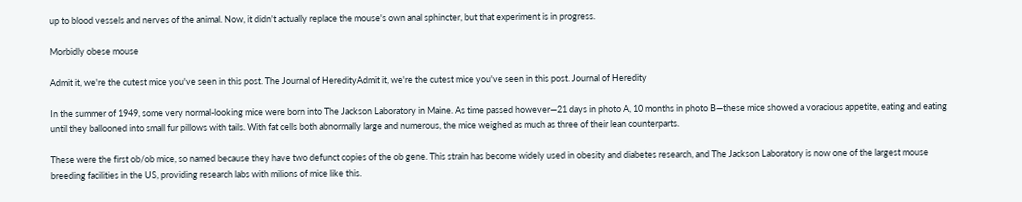up to blood vessels and nerves of the animal. Now, it didn't actually replace the mouse's own anal sphincter, but that experiment is in progress.

Morbidly obese mouse

Admit it, we're the cutest mice you've seen in this post. The Journal of HeredityAdmit it, we're the cutest mice you've seen in this post. Journal of Heredity

In the summer of 1949, some very normal-looking mice were born into The Jackson Laboratory in Maine. As time passed however—21 days in photo A, 10 months in photo B—these mice showed a voracious appetite, eating and eating until they ballooned into small fur pillows with tails. With fat cells both abnormally large and numerous, the mice weighed as much as three of their lean counterparts.

These were the first ob/ob mice, so named because they have two defunct copies of the ob gene. This strain has become widely used in obesity and diabetes research, and The Jackson Laboratory is now one of the largest mouse breeding facilities in the US, providing research labs with milions of mice like this.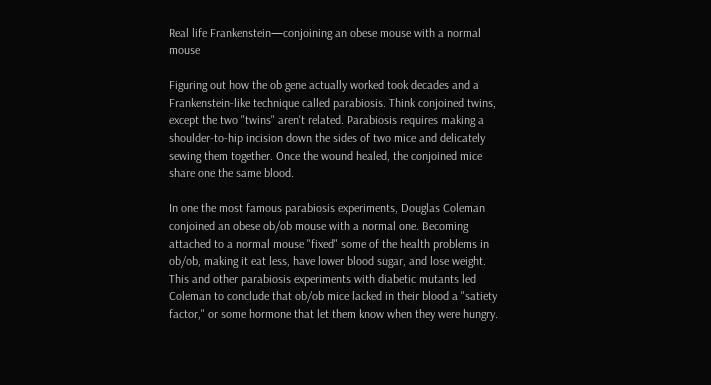Real life Frankenstein—conjoining an obese mouse with a normal mouse

Figuring out how the ob gene actually worked took decades and a Frankenstein-like technique called parabiosis. Think conjoined twins, except the two "twins" aren't related. Parabiosis requires making a shoulder-to-hip incision down the sides of two mice and delicately sewing them together. Once the wound healed, the conjoined mice share one the same blood.

In one the most famous parabiosis experiments, Douglas Coleman conjoined an obese ob/ob mouse with a normal one. Becoming attached to a normal mouse "fixed" some of the health problems in ob/ob, making it eat less, have lower blood sugar, and lose weight. This and other parabiosis experiments with diabetic mutants led Coleman to conclude that ob/ob mice lacked in their blood a "satiety factor," or some hormone that let them know when they were hungry.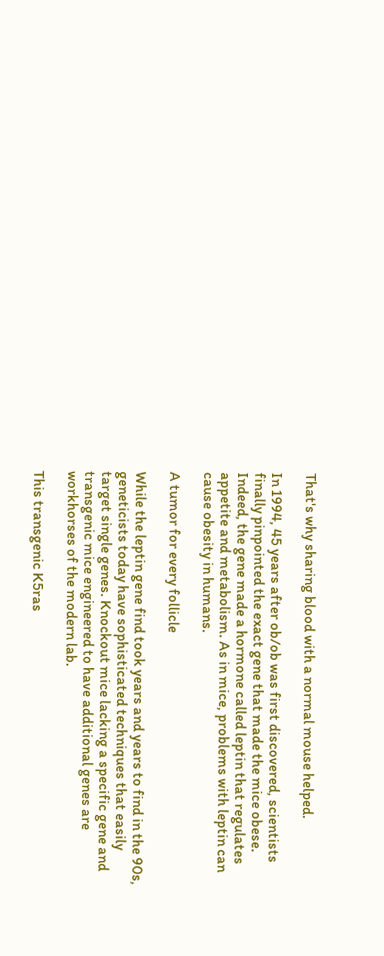That's why sharing blood with a normal mouse helped.

In 1994, 45 years after ob/ob was first discovered, scientists finally pinpointed the exact gene that made the mice obese. Indeed, the gene made a hormone called leptin that regulates appetite and metabolism. As in mice, problems with leptin can cause obesity in humans.

A tumor for every follicle

While the leptin gene find took years and years to find in the 90s, geneticists today have sophisticated techniques that easily target single genes. Knockout mice lacking a specific gene and transgenic mice engineered to have additional genes are workhorses of the modern lab.

This transgenic K5ras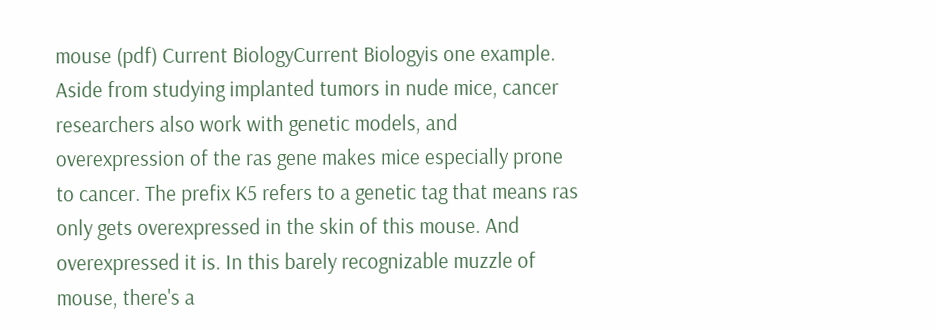mouse (pdf) Current BiologyCurrent Biologyis one example. Aside from studying implanted tumors in nude mice, cancer researchers also work with genetic models, and overexpression of the ras gene makes mice especially prone to cancer. The prefix K5 refers to a genetic tag that means ras only gets overexpressed in the skin of this mouse. And overexpressed it is. In this barely recognizable muzzle of mouse, there's a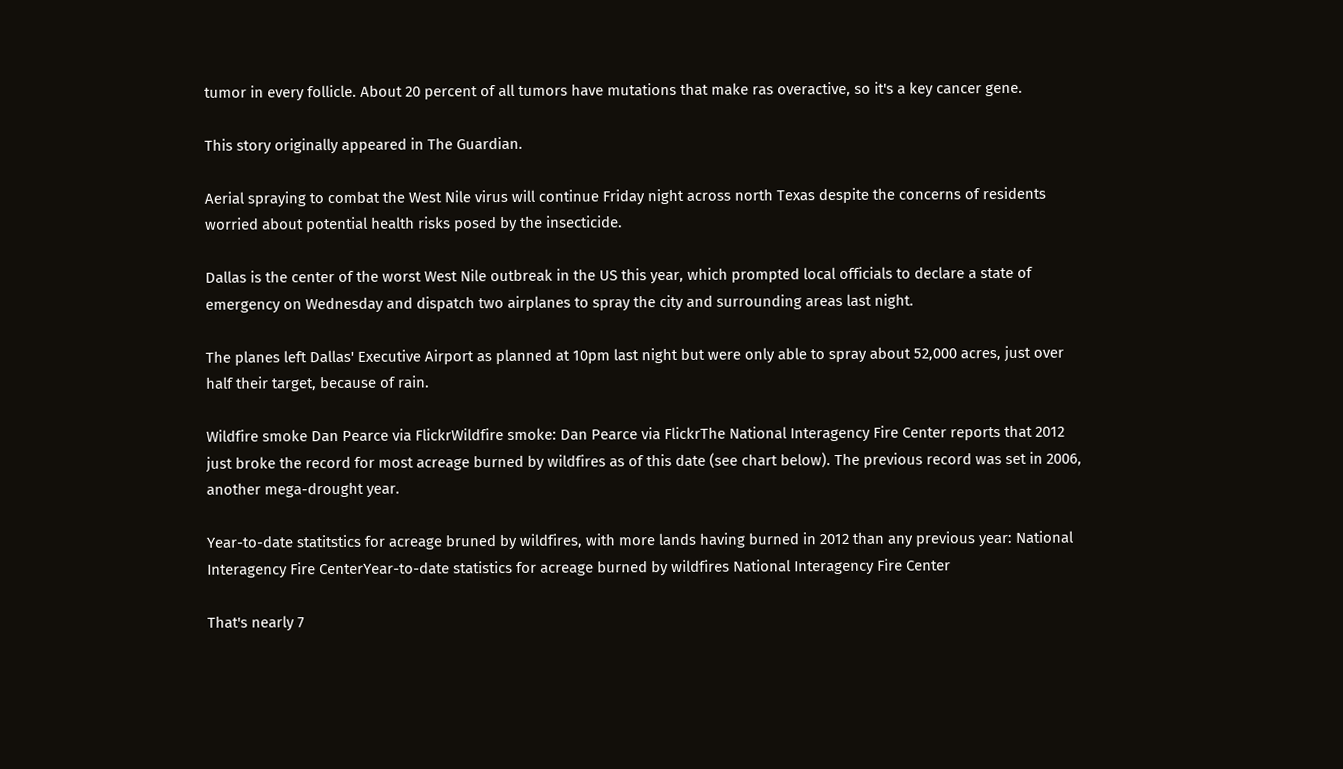tumor in every follicle. About 20 percent of all tumors have mutations that make ras overactive, so it's a key cancer gene.

This story originally appeared in The Guardian.

Aerial spraying to combat the West Nile virus will continue Friday night across north Texas despite the concerns of residents worried about potential health risks posed by the insecticide.

Dallas is the center of the worst West Nile outbreak in the US this year, which prompted local officials to declare a state of emergency on Wednesday and dispatch two airplanes to spray the city and surrounding areas last night.

The planes left Dallas' Executive Airport as planned at 10pm last night but were only able to spray about 52,000 acres, just over half their target, because of rain.

Wildfire smoke Dan Pearce via FlickrWildfire smoke: Dan Pearce via FlickrThe National Interagency Fire Center reports that 2012 just broke the record for most acreage burned by wildfires as of this date (see chart below). The previous record was set in 2006, another mega-drought year.

Year-to-date statitstics for acreage bruned by wildfires, with more lands having burned in 2012 than any previous year: National Interagency Fire CenterYear-to-date statistics for acreage burned by wildfires National Interagency Fire Center

That's nearly 7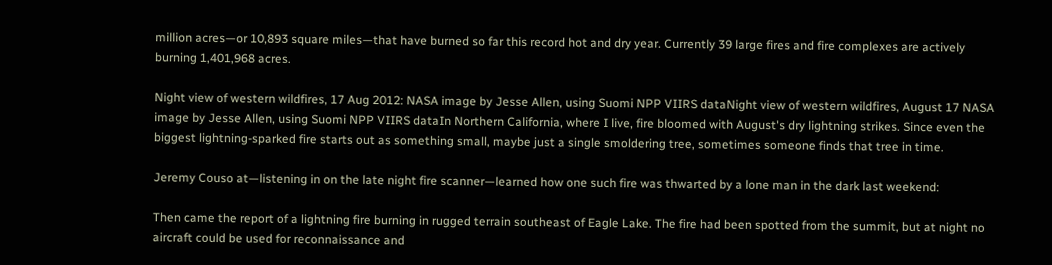million acres—or 10,893 square miles—that have burned so far this record hot and dry year. Currently 39 large fires and fire complexes are actively burning 1,401,968 acres.

Night view of western wildfires, 17 Aug 2012: NASA image by Jesse Allen, using Suomi NPP VIIRS dataNight view of western wildfires, August 17 NASA image by Jesse Allen, using Suomi NPP VIIRS dataIn Northern California, where I live, fire bloomed with August's dry lightning strikes. Since even the biggest lightning-sparked fire starts out as something small, maybe just a single smoldering tree, sometimes someone finds that tree in time.

Jeremy Couso at—listening in on the late night fire scanner—learned how one such fire was thwarted by a lone man in the dark last weekend:

Then came the report of a lightning fire burning in rugged terrain southeast of Eagle Lake. The fire had been spotted from the summit, but at night no aircraft could be used for reconnaissance and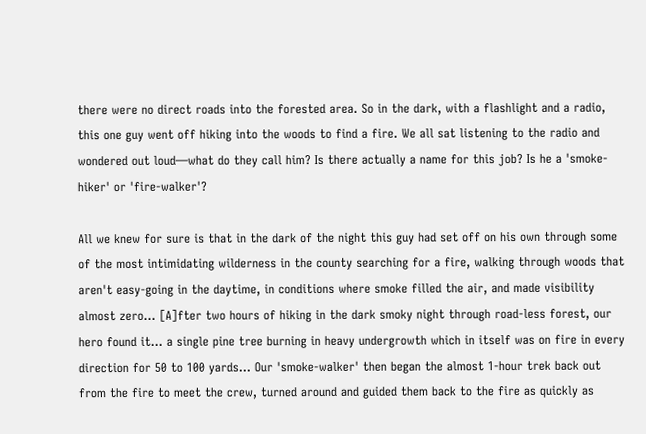there were no direct roads into the forested area. So in the dark, with a flashlight and a radio, this one guy went off hiking into the woods to find a fire. We all sat listening to the radio and wondered out loud—what do they call him? Is there actually a name for this job? Is he a 'smoke-hiker' or 'fire-walker'?

All we knew for sure is that in the dark of the night this guy had set off on his own through some of the most intimidating wilderness in the county searching for a fire, walking through woods that aren't easy-going in the daytime, in conditions where smoke filled the air, and made visibility almost zero... [A]fter two hours of hiking in the dark smoky night through road-less forest, our hero found it… a single pine tree burning in heavy undergrowth which in itself was on fire in every direction for 50 to 100 yards... Our 'smoke-walker' then began the almost 1-hour trek back out from the fire to meet the crew, turned around and guided them back to the fire as quickly as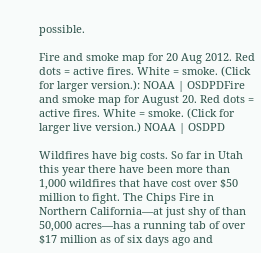possible.

Fire and smoke map for 20 Aug 2012. Red dots = active fires. White = smoke. (Click for larger version.): NOAA | OSDPDFire and smoke map for August 20. Red dots = active fires. White = smoke. (Click for larger live version.) NOAA | OSDPD

Wildfires have big costs. So far in Utah this year there have been more than 1,000 wildfires that have cost over $50 million to fight. The Chips Fire in Northern California—at just shy of than 50,000 acres—has a running tab of over $17 million as of six days ago and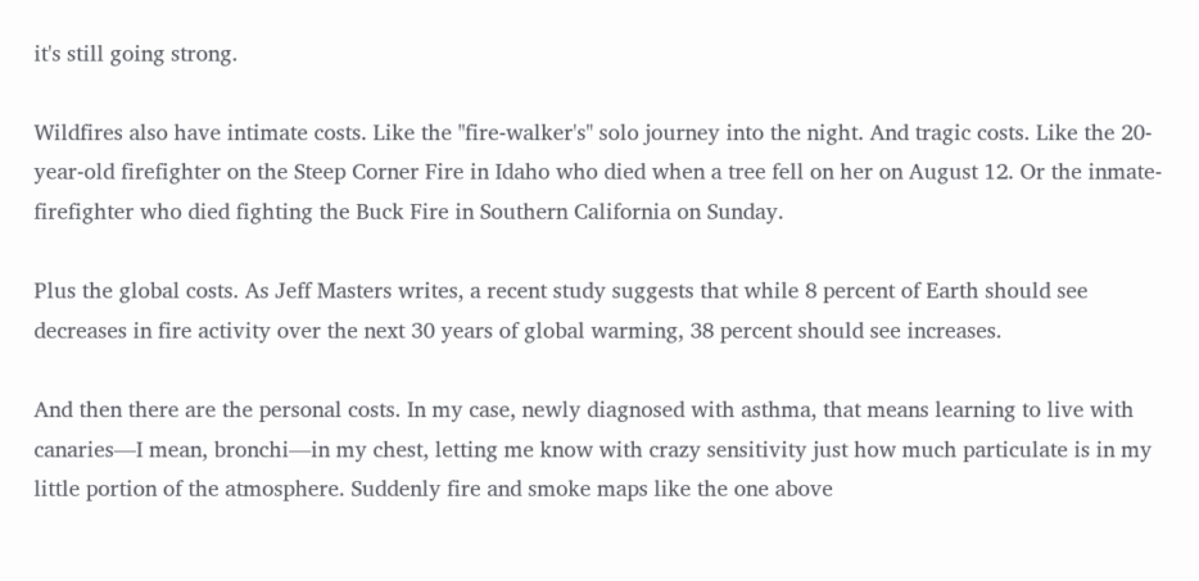it's still going strong.

Wildfires also have intimate costs. Like the "fire-walker's" solo journey into the night. And tragic costs. Like the 20-year-old firefighter on the Steep Corner Fire in Idaho who died when a tree fell on her on August 12. Or the inmate-firefighter who died fighting the Buck Fire in Southern California on Sunday.

Plus the global costs. As Jeff Masters writes, a recent study suggests that while 8 percent of Earth should see decreases in fire activity over the next 30 years of global warming, 38 percent should see increases.

And then there are the personal costs. In my case, newly diagnosed with asthma, that means learning to live with canaries—I mean, bronchi—in my chest, letting me know with crazy sensitivity just how much particulate is in my little portion of the atmosphere. Suddenly fire and smoke maps like the one above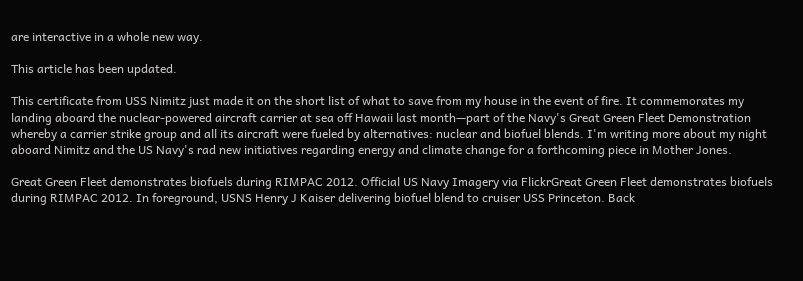are interactive in a whole new way.

This article has been updated.

This certificate from USS Nimitz just made it on the short list of what to save from my house in the event of fire. It commemorates my landing aboard the nuclear-powered aircraft carrier at sea off Hawaii last month—part of the Navy's Great Green Fleet Demonstration whereby a carrier strike group and all its aircraft were fueled by alternatives: nuclear and biofuel blends. I'm writing more about my night aboard Nimitz and the US Navy's rad new initiatives regarding energy and climate change for a forthcoming piece in Mother Jones.

Great Green Fleet demonstrates biofuels during RIMPAC 2012. Official US Navy Imagery via FlickrGreat Green Fleet demonstrates biofuels during RIMPAC 2012. In foreground, USNS Henry J Kaiser delivering biofuel blend to cruiser USS Princeton. Back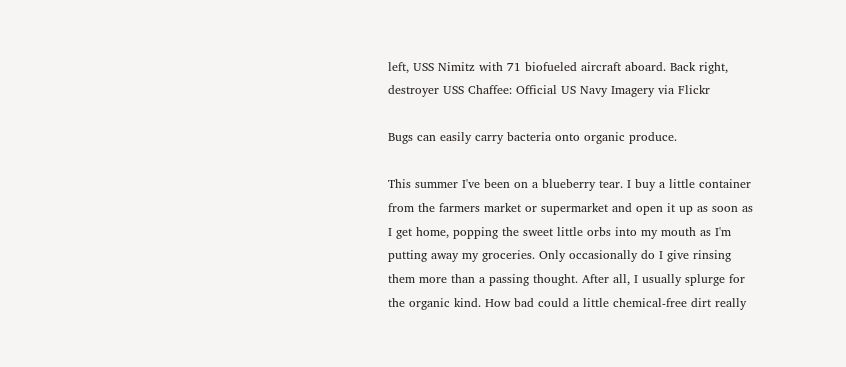left, USS Nimitz with 71 biofueled aircraft aboard. Back right, destroyer USS Chaffee: Official US Navy Imagery via Flickr

Bugs can easily carry bacteria onto organic produce.

This summer I've been on a blueberry tear. I buy a little container from the farmers market or supermarket and open it up as soon as I get home, popping the sweet little orbs into my mouth as I'm putting away my groceries. Only occasionally do I give rinsing them more than a passing thought. After all, I usually splurge for the organic kind. How bad could a little chemical-free dirt really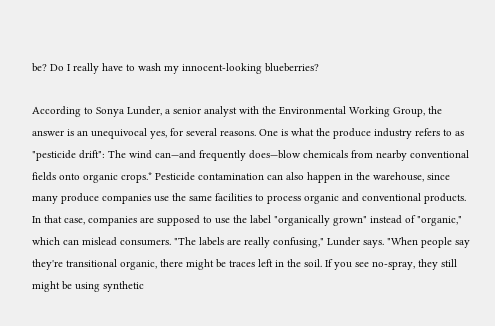be? Do I really have to wash my innocent-looking blueberries?

According to Sonya Lunder, a senior analyst with the Environmental Working Group, the answer is an unequivocal yes, for several reasons. One is what the produce industry refers to as "pesticide drift": The wind can—and frequently does—blow chemicals from nearby conventional fields onto organic crops.* Pesticide contamination can also happen in the warehouse, since many produce companies use the same facilities to process organic and conventional products. In that case, companies are supposed to use the label "organically grown" instead of "organic," which can mislead consumers. "The labels are really confusing," Lunder says. "When people say they're transitional organic, there might be traces left in the soil. If you see no-spray, they still might be using synthetic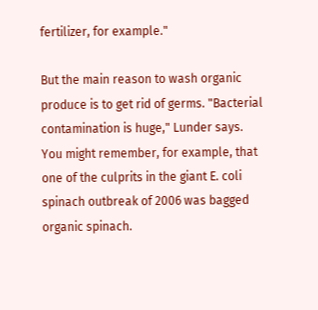fertilizer, for example."

But the main reason to wash organic produce is to get rid of germs. "Bacterial contamination is huge," Lunder says. You might remember, for example, that one of the culprits in the giant E. coli spinach outbreak of 2006 was bagged organic spinach.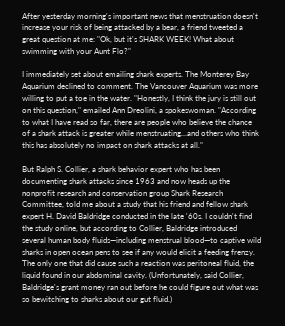After yesterday morning's important news that menstruation doesn't increase your risk of being attacked by a bear, a friend tweeted a great question at me: "Ok, but it's SHARK WEEK! What about swimming with your Aunt Flo?"

I immediately set about emailing shark experts. The Monterey Bay Aquarium declined to comment. The Vancouver Aquarium was more willing to put a toe in the water. "Honestly, I think the jury is still out on this question," emailed Ann Dreolini, a spokeswoman. "According to what I have read so far, there are people who believe the chance of a shark attack is greater while menstruating…and others who think this has absolutely no impact on shark attacks at all."

But Ralph S. Collier, a shark behavior expert who has been documenting shark attacks since 1963 and now heads up the nonprofit research and conservation group Shark Research Committee, told me about a study that his friend and fellow shark expert H. David Baldridge conducted in the late '60s. I couldn't find the study online, but according to Collier, Baldridge introduced several human body fluids—including menstrual blood—to captive wild sharks in open ocean pens to see if any would elicit a feeding frenzy. The only one that did cause such a reaction was peritoneal fluid, the liquid found in our abdominal cavity. (Unfortunately, said Collier, Baldridge's grant money ran out before he could figure out what was so bewitching to sharks about our gut fluid.)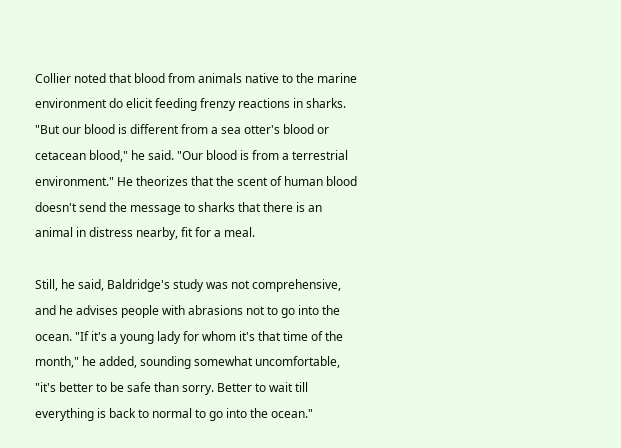Collier noted that blood from animals native to the marine environment do elicit feeding frenzy reactions in sharks. "But our blood is different from a sea otter's blood or cetacean blood," he said. "Our blood is from a terrestrial environment." He theorizes that the scent of human blood doesn't send the message to sharks that there is an animal in distress nearby, fit for a meal.

Still, he said, Baldridge's study was not comprehensive, and he advises people with abrasions not to go into the ocean. "If it's a young lady for whom it's that time of the month," he added, sounding somewhat uncomfortable, "it's better to be safe than sorry. Better to wait till everything is back to normal to go into the ocean."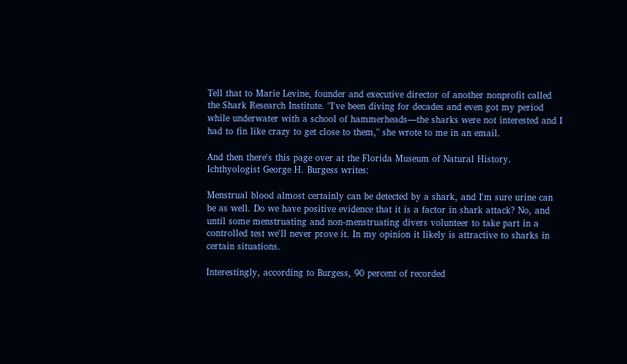Tell that to Marie Levine, founder and executive director of another nonprofit called the Shark Research Institute. "I've been diving for decades and even got my period while underwater with a school of hammerheads—the sharks were not interested and I had to fin like crazy to get close to them," she wrote to me in an email.

And then there's this page over at the Florida Museum of Natural History. Ichthyologist George H. Burgess writes:

Menstrual blood almost certainly can be detected by a shark, and I'm sure urine can be as well. Do we have positive evidence that it is a factor in shark attack? No, and until some menstruating and non-menstruating divers volunteer to take part in a controlled test we'll never prove it. In my opinion it likely is attractive to sharks in certain situations.

Interestingly, according to Burgess, 90 percent of recorded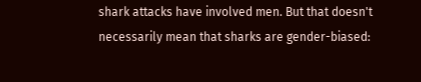shark attacks have involved men. But that doesn't necessarily mean that sharks are gender-biased: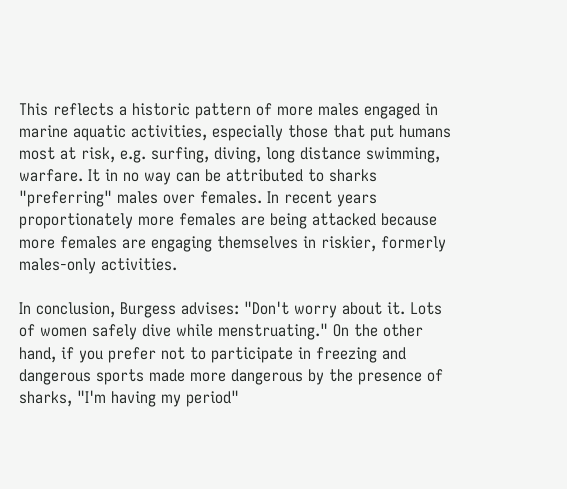This reflects a historic pattern of more males engaged in marine aquatic activities, especially those that put humans most at risk, e.g. surfing, diving, long distance swimming, warfare. It in no way can be attributed to sharks "preferring" males over females. In recent years proportionately more females are being attacked because more females are engaging themselves in riskier, formerly males-only activities.

In conclusion, Burgess advises: "Don't worry about it. Lots of women safely dive while menstruating." On the other hand, if you prefer not to participate in freezing and dangerous sports made more dangerous by the presence of sharks, "I'm having my period"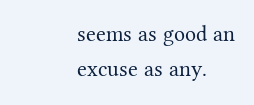seems as good an excuse as any.